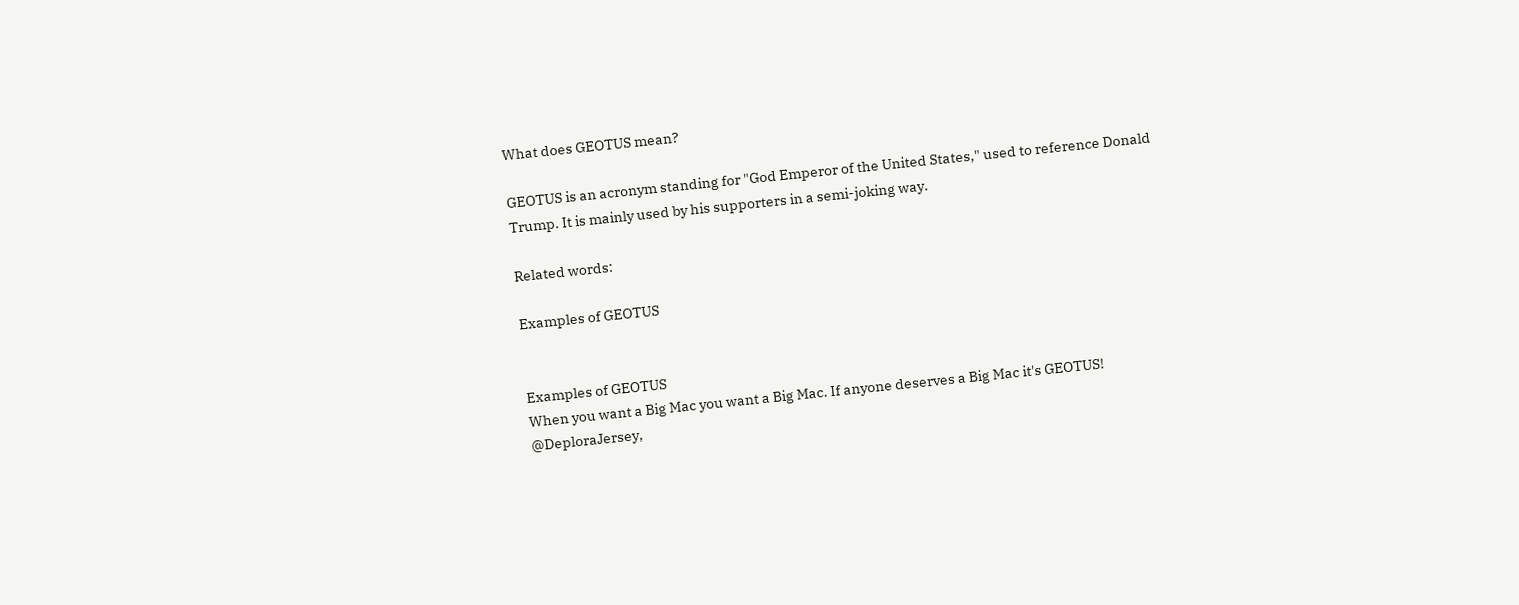What does GEOTUS mean?

GEOTUS is an acronym standing for "God Emperor of the United States," used to reference Donald Trump. It is mainly used by his supporters in a semi-joking way.

Related words:

Examples of GEOTUS


Examples of GEOTUS
When you want a Big Mac you want a Big Mac. If anyone deserves a Big Mac it's GEOTUS!
@DeploraJersey,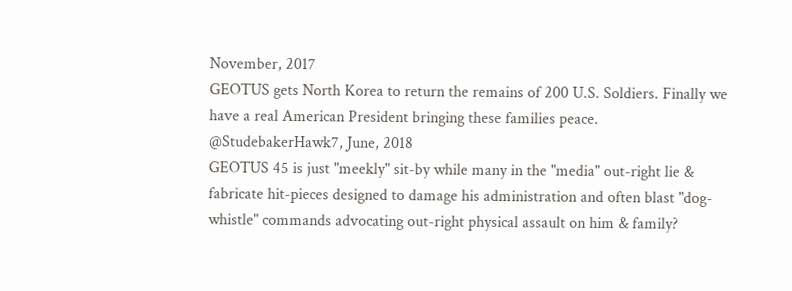November, 2017
GEOTUS gets North Korea to return the remains of 200 U.S. Soldiers. Finally we have a real American President bringing these families peace.
@StudebakerHawk7, June, 2018
GEOTUS 45 is just "meekly" sit-by while many in the "media" out-right lie & fabricate hit-pieces designed to damage his administration and often blast "dog-whistle" commands advocating out-right physical assault on him & family?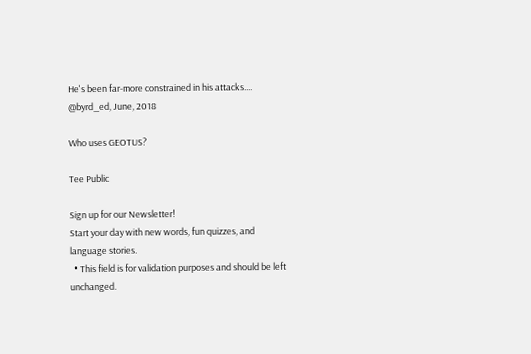He's been far-more constrained in his attacks....
@byrd_ed, June, 2018

Who uses GEOTUS?

Tee Public

Sign up for our Newsletter!
Start your day with new words, fun quizzes, and language stories.
  • This field is for validation purposes and should be left unchanged.